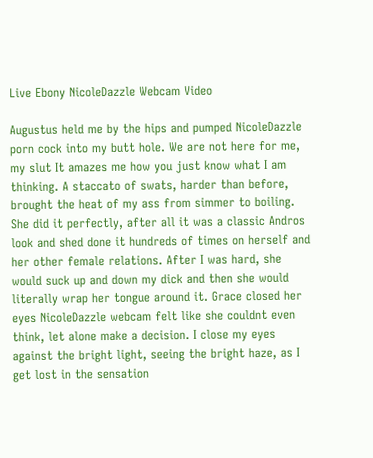Live Ebony NicoleDazzle Webcam Video

Augustus held me by the hips and pumped NicoleDazzle porn cock into my butt hole. We are not here for me, my slut It amazes me how you just know what I am thinking. A staccato of swats, harder than before, brought the heat of my ass from simmer to boiling. She did it perfectly, after all it was a classic Andros look and shed done it hundreds of times on herself and her other female relations. After I was hard, she would suck up and down my dick and then she would literally wrap her tongue around it. Grace closed her eyes NicoleDazzle webcam felt like she couldnt even think, let alone make a decision. I close my eyes against the bright light, seeing the bright haze, as I get lost in the sensation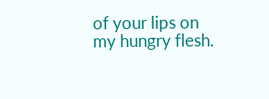of your lips on my hungry flesh.